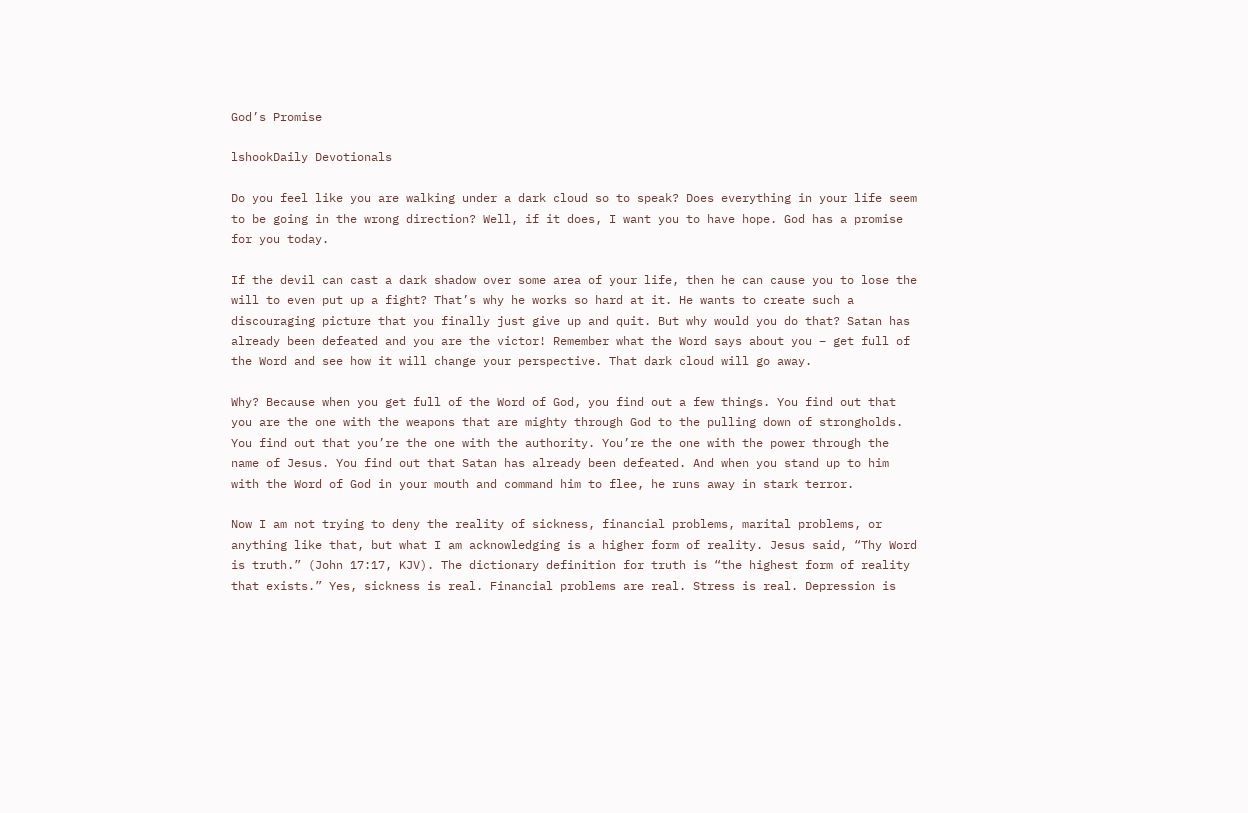God’s Promise

lshookDaily Devotionals

Do you feel like you are walking under a dark cloud so to speak? Does everything in your life seem to be going in the wrong direction? Well, if it does, I want you to have hope. God has a promise for you today.

If the devil can cast a dark shadow over some area of your life, then he can cause you to lose the will to even put up a fight? That’s why he works so hard at it. He wants to create such a discouraging picture that you finally just give up and quit. But why would you do that? Satan has already been defeated and you are the victor! Remember what the Word says about you – get full of the Word and see how it will change your perspective. That dark cloud will go away.

Why? Because when you get full of the Word of God, you find out a few things. You find out that you are the one with the weapons that are mighty through God to the pulling down of strongholds. You find out that you’re the one with the authority. You’re the one with the power through the name of Jesus. You find out that Satan has already been defeated. And when you stand up to him with the Word of God in your mouth and command him to flee, he runs away in stark terror.

Now I am not trying to deny the reality of sickness, financial problems, marital problems, or anything like that, but what I am acknowledging is a higher form of reality. Jesus said, “Thy Word is truth.” (John 17:17, KJV). The dictionary definition for truth is “the highest form of reality that exists.” Yes, sickness is real. Financial problems are real. Stress is real. Depression is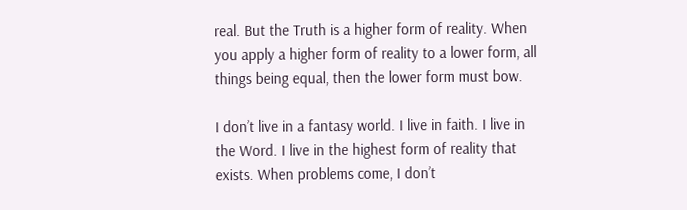real. But the Truth is a higher form of reality. When you apply a higher form of reality to a lower form, all things being equal, then the lower form must bow.

I don’t live in a fantasy world. I live in faith. I live in the Word. I live in the highest form of reality that exists. When problems come, I don’t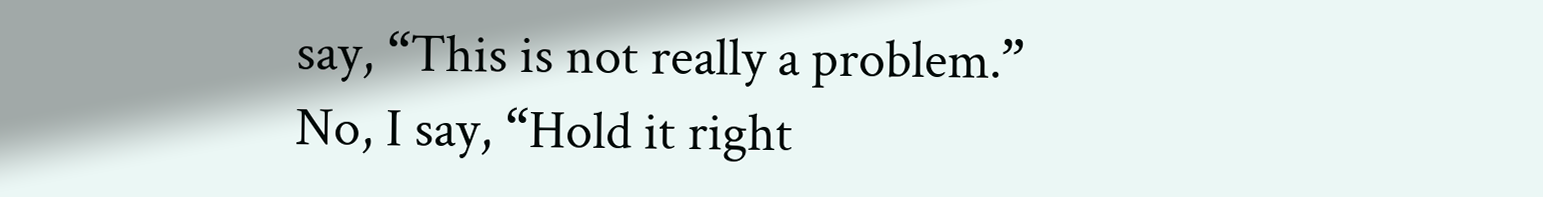say, “This is not really a problem.” No, I say, “Hold it right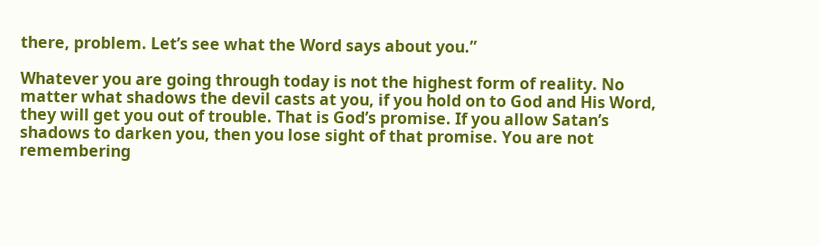there, problem. Let’s see what the Word says about you.”

Whatever you are going through today is not the highest form of reality. No matter what shadows the devil casts at you, if you hold on to God and His Word, they will get you out of trouble. That is God’s promise. If you allow Satan’s shadows to darken you, then you lose sight of that promise. You are not remembering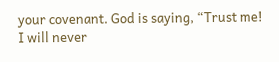your covenant. God is saying, “Trust me! I will never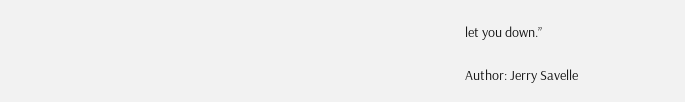let you down.”

Author: Jerry Savelle